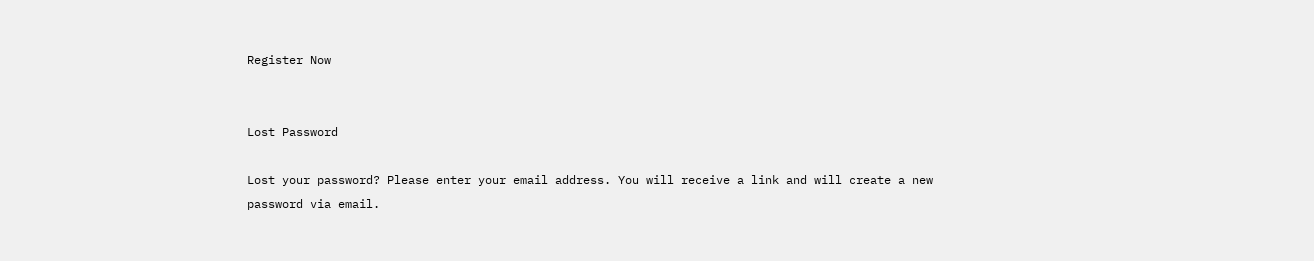Register Now


Lost Password

Lost your password? Please enter your email address. You will receive a link and will create a new password via email.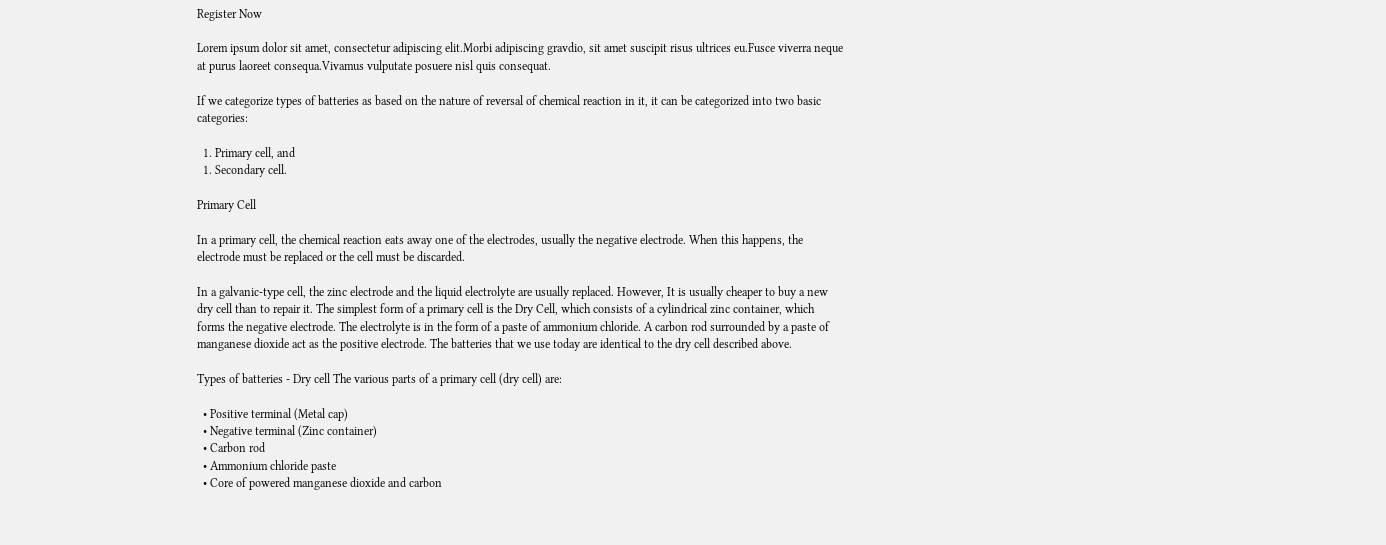Register Now

Lorem ipsum dolor sit amet, consectetur adipiscing elit.Morbi adipiscing gravdio, sit amet suscipit risus ultrices eu.Fusce viverra neque at purus laoreet consequa.Vivamus vulputate posuere nisl quis consequat.

If we categorize types of batteries as based on the nature of reversal of chemical reaction in it, it can be categorized into two basic categories:

  1. Primary cell, and
  1. Secondary cell.

Primary Cell

In a primary cell, the chemical reaction eats away one of the electrodes, usually the negative electrode. When this happens, the electrode must be replaced or the cell must be discarded.

In a galvanic-type cell, the zinc electrode and the liquid electrolyte are usually replaced. However, It is usually cheaper to buy a new dry cell than to repair it. The simplest form of a primary cell is the Dry Cell, which consists of a cylindrical zinc container, which forms the negative electrode. The electrolyte is in the form of a paste of ammonium chloride. A carbon rod surrounded by a paste of manganese dioxide act as the positive electrode. The batteries that we use today are identical to the dry cell described above.

Types of batteries - Dry cell The various parts of a primary cell (dry cell) are:

  • Positive terminal (Metal cap)
  • Negative terminal (Zinc container)
  • Carbon rod
  • Ammonium chloride paste
  • Core of powered manganese dioxide and carbon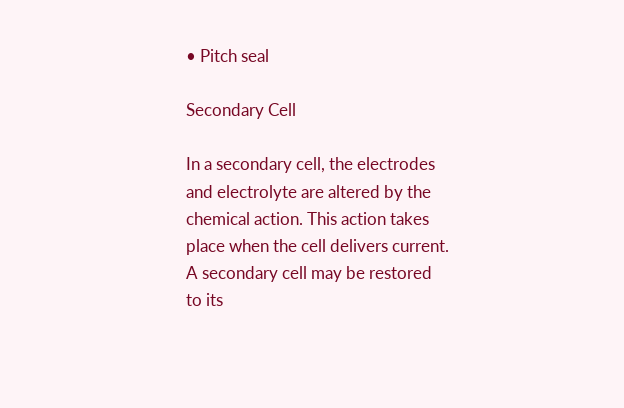• Pitch seal

Secondary Cell

In a secondary cell, the electrodes and electrolyte are altered by the chemical action. This action takes place when the cell delivers current. A secondary cell may be restored to its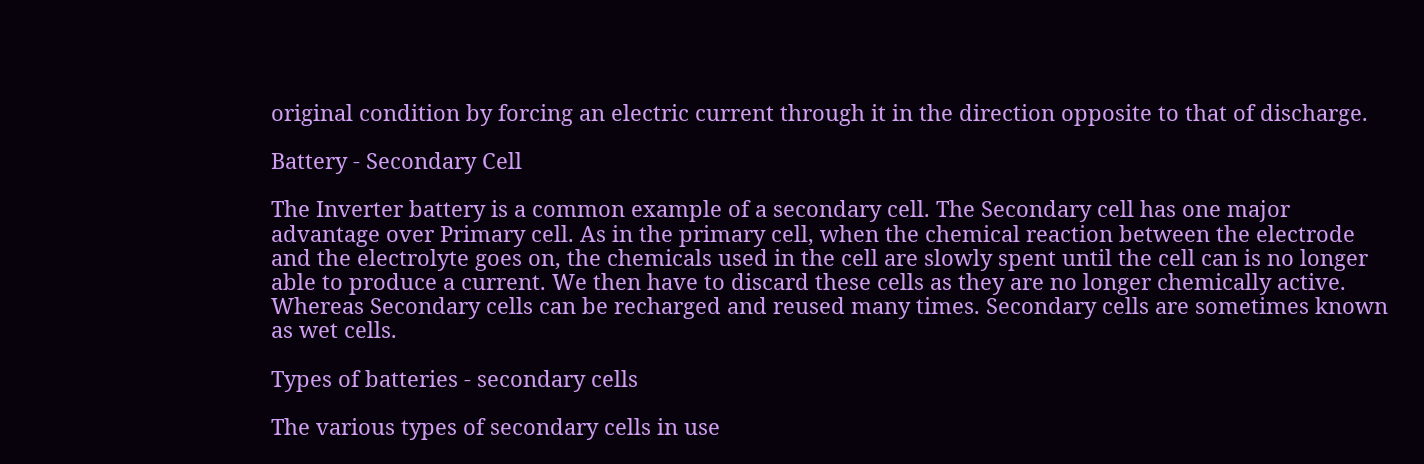original condition by forcing an electric current through it in the direction opposite to that of discharge.

Battery - Secondary Cell

The Inverter battery is a common example of a secondary cell. The Secondary cell has one major advantage over Primary cell. As in the primary cell, when the chemical reaction between the electrode and the electrolyte goes on, the chemicals used in the cell are slowly spent until the cell can is no longer able to produce a current. We then have to discard these cells as they are no longer chemically active. Whereas Secondary cells can be recharged and reused many times. Secondary cells are sometimes known as wet cells.

Types of batteries - secondary cells

The various types of secondary cells in use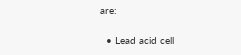are:

  • Lead acid cell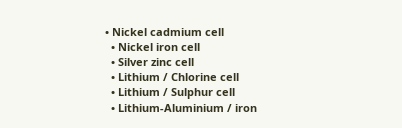• Nickel cadmium cell
  • Nickel iron cell
  • Silver zinc cell
  • Lithium / Chlorine cell
  • Lithium / Sulphur cell
  • Lithium-Aluminium / iron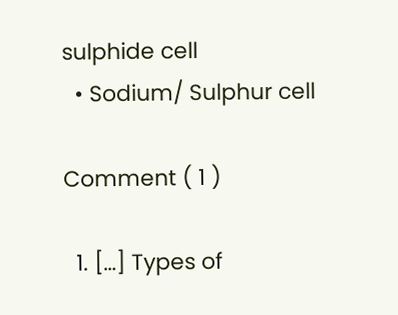sulphide cell
  • Sodium/ Sulphur cell

Comment ( 1 )

  1. […] Types of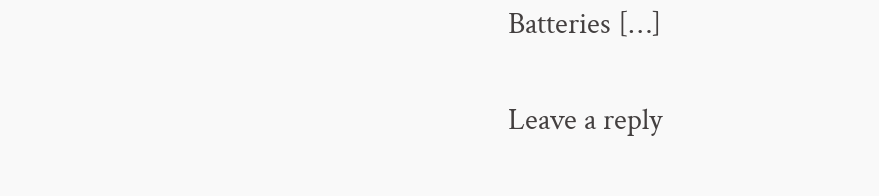Batteries […]

Leave a reply